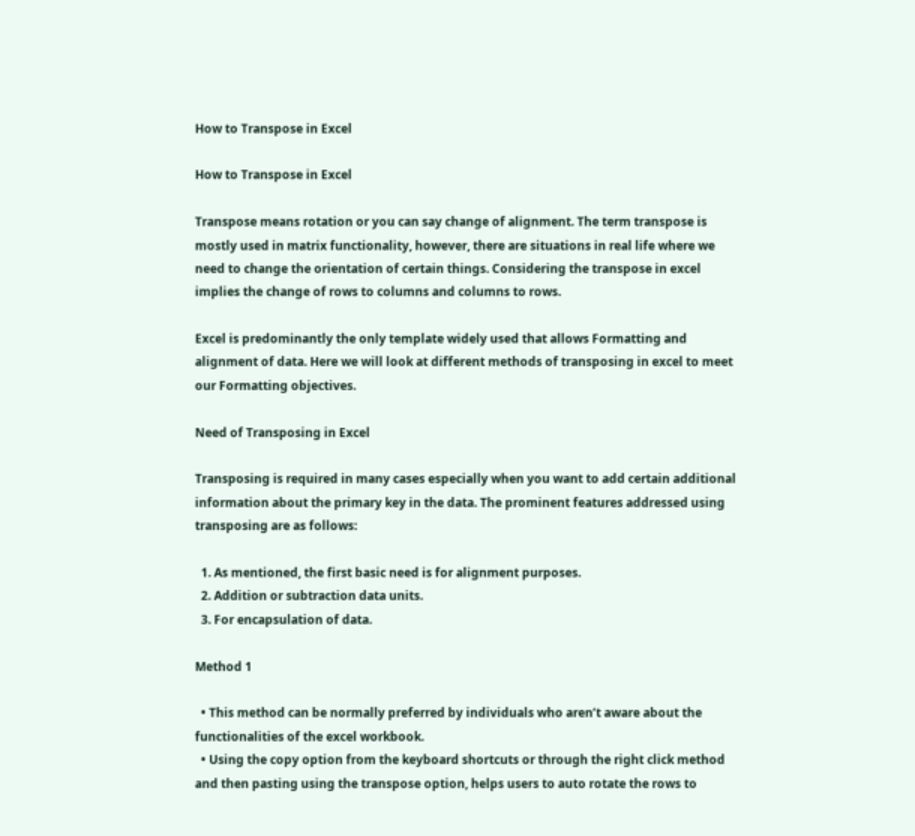How to Transpose in Excel

How to Transpose in Excel

Transpose means rotation or you can say change of alignment. The term transpose is mostly used in matrix functionality, however, there are situations in real life where we need to change the orientation of certain things. Considering the transpose in excel implies the change of rows to columns and columns to rows.

Excel is predominantly the only template widely used that allows Formatting and alignment of data. Here we will look at different methods of transposing in excel to meet our Formatting objectives.

Need of Transposing in Excel

Transposing is required in many cases especially when you want to add certain additional information about the primary key in the data. The prominent features addressed using transposing are as follows:

  1. As mentioned, the first basic need is for alignment purposes.
  2. Addition or subtraction data units.
  3. For encapsulation of data.

Method 1

  • This method can be normally preferred by individuals who aren’t aware about the functionalities of the excel workbook.
  • Using the copy option from the keyboard shortcuts or through the right click method and then pasting using the transpose option, helps users to auto rotate the rows to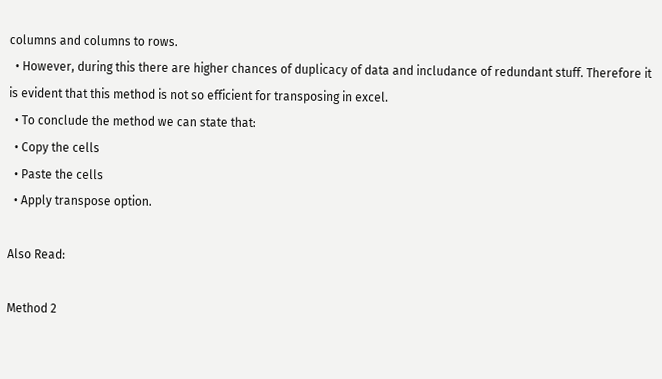columns and columns to rows.
  • However, during this there are higher chances of duplicacy of data and includance of redundant stuff. Therefore it is evident that this method is not so efficient for transposing in excel.
  • To conclude the method we can state that:
  • Copy the cells
  • Paste the cells
  • Apply transpose option.

Also Read:

Method 2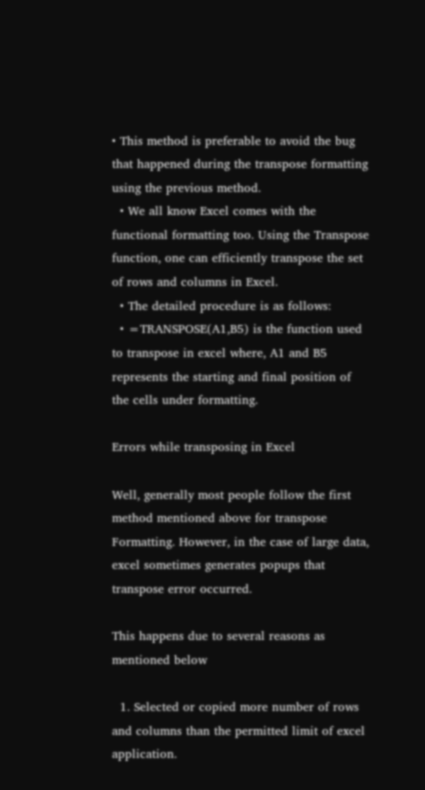• This method is preferable to avoid the bug that happened during the transpose formatting using the previous method.
  • We all know Excel comes with the functional formatting too. Using the Transpose function, one can efficiently transpose the set of rows and columns in Excel.
  • The detailed procedure is as follows:
  • =TRANSPOSE(A1,B5) is the function used to transpose in excel where, A1 and B5 represents the starting and final position of the cells under formatting.

Errors while transposing in Excel

Well, generally most people follow the first method mentioned above for transpose Formatting. However, in the case of large data, excel sometimes generates popups that transpose error occurred.

This happens due to several reasons as mentioned below

  1. Selected or copied more number of rows and columns than the permitted limit of excel application.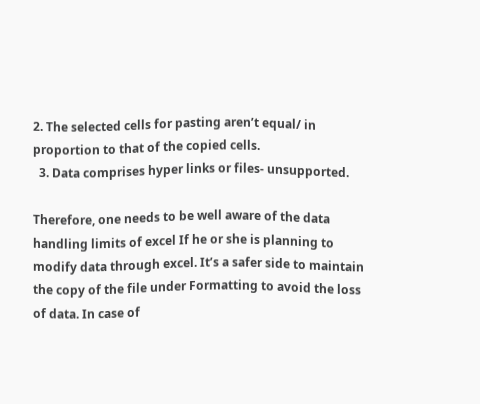2. The selected cells for pasting aren’t equal/ in proportion to that of the copied cells.
  3. Data comprises hyper links or files- unsupported.

Therefore, one needs to be well aware of the data handling limits of excel If he or she is planning to modify data through excel. It’s a safer side to maintain the copy of the file under Formatting to avoid the loss of data. In case of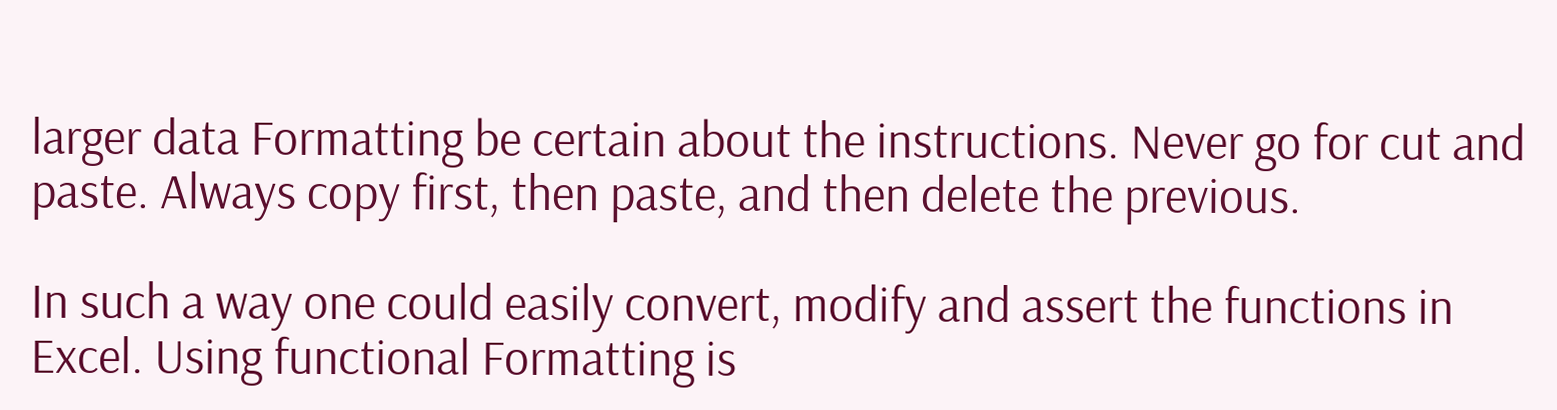larger data Formatting be certain about the instructions. Never go for cut and paste. Always copy first, then paste, and then delete the previous.

In such a way one could easily convert, modify and assert the functions in Excel. Using functional Formatting is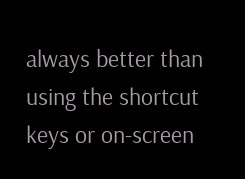always better than using the shortcut keys or on-screen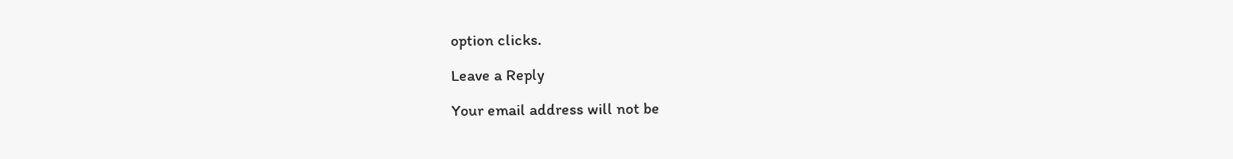option clicks.

Leave a Reply

Your email address will not be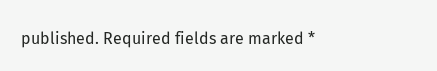published. Required fields are marked *